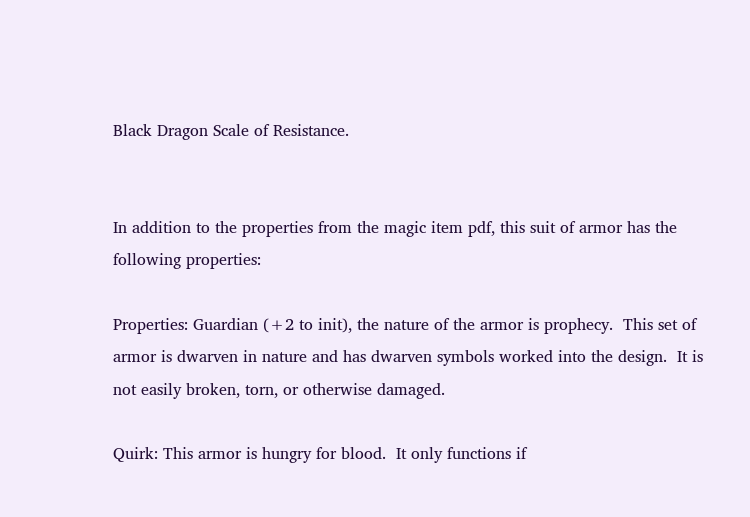Black Dragon Scale of Resistance.


In addition to the properties from the magic item pdf, this suit of armor has the following properties:

Properties: Guardian (+2 to init), the nature of the armor is prophecy.  This set of armor is dwarven in nature and has dwarven symbols worked into the design.  It is not easily broken, torn, or otherwise damaged.

Quirk: This armor is hungry for blood.  It only functions if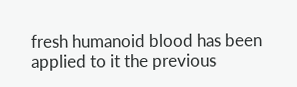fresh humanoid blood has been applied to it the previous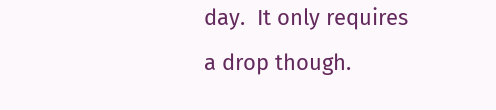day.  It only requires a drop though.